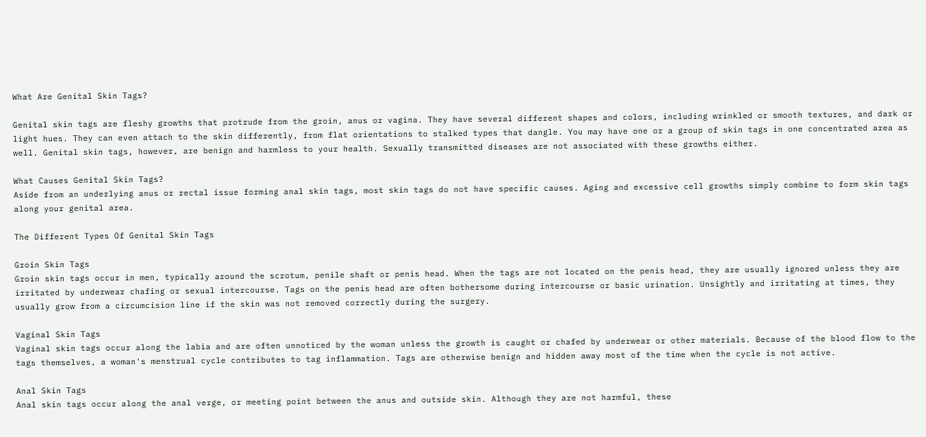What Are Genital Skin Tags?

Genital skin tags are fleshy growths that protrude from the groin, anus or vagina. They have several different shapes and colors, including wrinkled or smooth textures, and dark or light hues. They can even attach to the skin differently, from flat orientations to stalked types that dangle. You may have one or a group of skin tags in one concentrated area as well. Genital skin tags, however, are benign and harmless to your health. Sexually transmitted diseases are not associated with these growths either.

What Causes Genital Skin Tags?
Aside from an underlying anus or rectal issue forming anal skin tags, most skin tags do not have specific causes. Aging and excessive cell growths simply combine to form skin tags along your genital area.

The Different Types Of Genital Skin Tags

Groin Skin Tags
Groin skin tags occur in men, typically around the scrotum, penile shaft or penis head. When the tags are not located on the penis head, they are usually ignored unless they are irritated by underwear chafing or sexual intercourse. Tags on the penis head are often bothersome during intercourse or basic urination. Unsightly and irritating at times, they usually grow from a circumcision line if the skin was not removed correctly during the surgery.

Vaginal Skin Tags
Vaginal skin tags occur along the labia and are often unnoticed by the woman unless the growth is caught or chafed by underwear or other materials. Because of the blood flow to the tags themselves, a woman's menstrual cycle contributes to tag inflammation. Tags are otherwise benign and hidden away most of the time when the cycle is not active.

Anal Skin Tags
Anal skin tags occur along the anal verge, or meeting point between the anus and outside skin. Although they are not harmful, these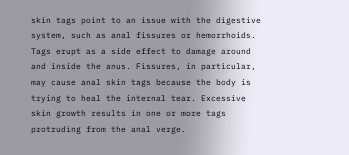skin tags point to an issue with the digestive system, such as anal fissures or hemorrhoids. Tags erupt as a side effect to damage around and inside the anus. Fissures, in particular, may cause anal skin tags because the body is trying to heal the internal tear. Excessive skin growth results in one or more tags protruding from the anal verge.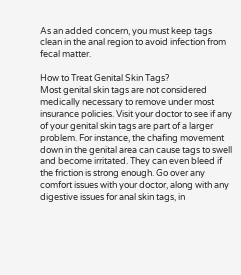As an added concern, you must keep tags clean in the anal region to avoid infection from fecal matter.

How to Treat Genital Skin Tags?
Most genital skin tags are not considered medically necessary to remove under most insurance policies. Visit your doctor to see if any of your genital skin tags are part of a larger problem. For instance, the chafing movement down in the genital area can cause tags to swell and become irritated. They can even bleed if the friction is strong enough. Go over any comfort issues with your doctor, along with any digestive issues for anal skin tags, in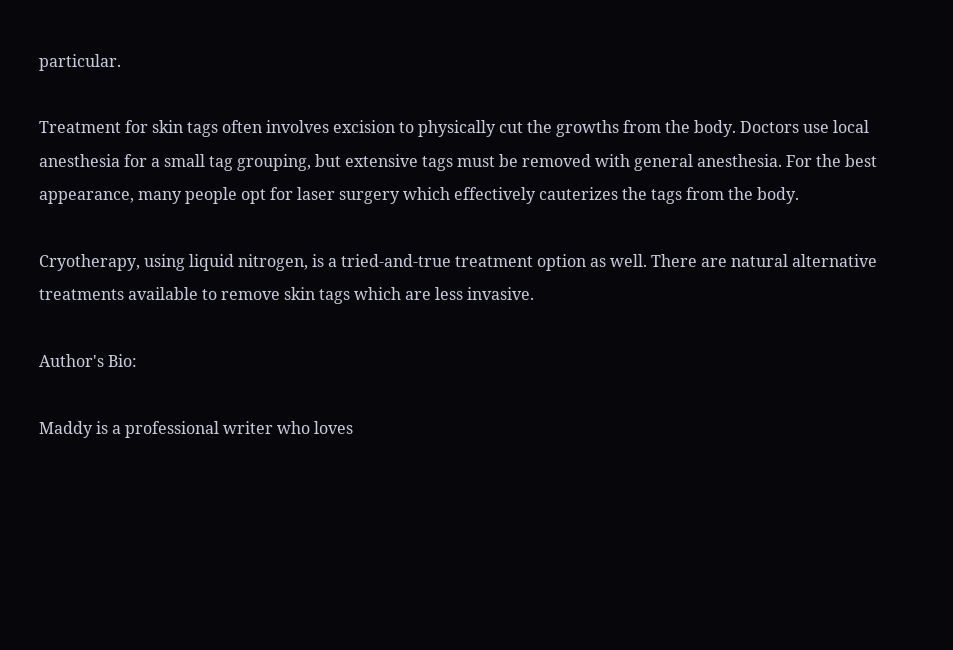particular.

Treatment for skin tags often involves excision to physically cut the growths from the body. Doctors use local anesthesia for a small tag grouping, but extensive tags must be removed with general anesthesia. For the best appearance, many people opt for laser surgery which effectively cauterizes the tags from the body.

Cryotherapy, using liquid nitrogen, is a tried-and-true treatment option as well. There are natural alternative treatments available to remove skin tags which are less invasive.

Author's Bio:

Maddy is a professional writer who loves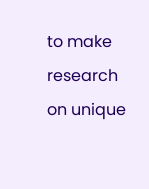to make research on unique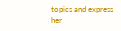topics and express her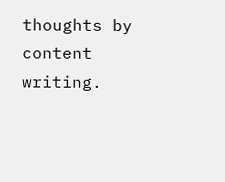thoughts by content writing.